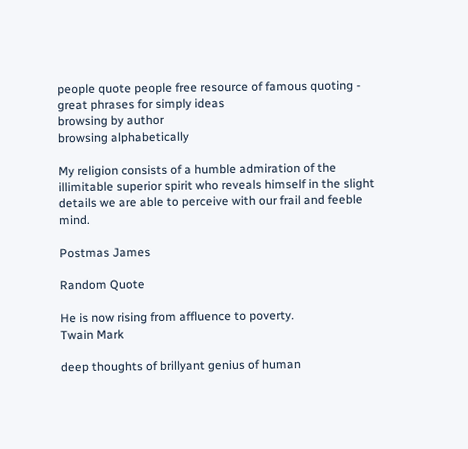people quote people free resource of famous quoting - great phrases for simply ideas
browsing by author
browsing alphabetically

My religion consists of a humble admiration of the illimitable superior spirit who reveals himself in the slight details we are able to perceive with our frail and feeble mind.

Postmas James

Random Quote

He is now rising from affluence to poverty.
Twain Mark

deep thoughts of brillyant genius of human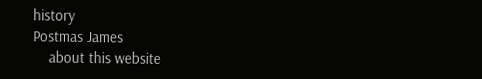history
Postmas James
    about this website